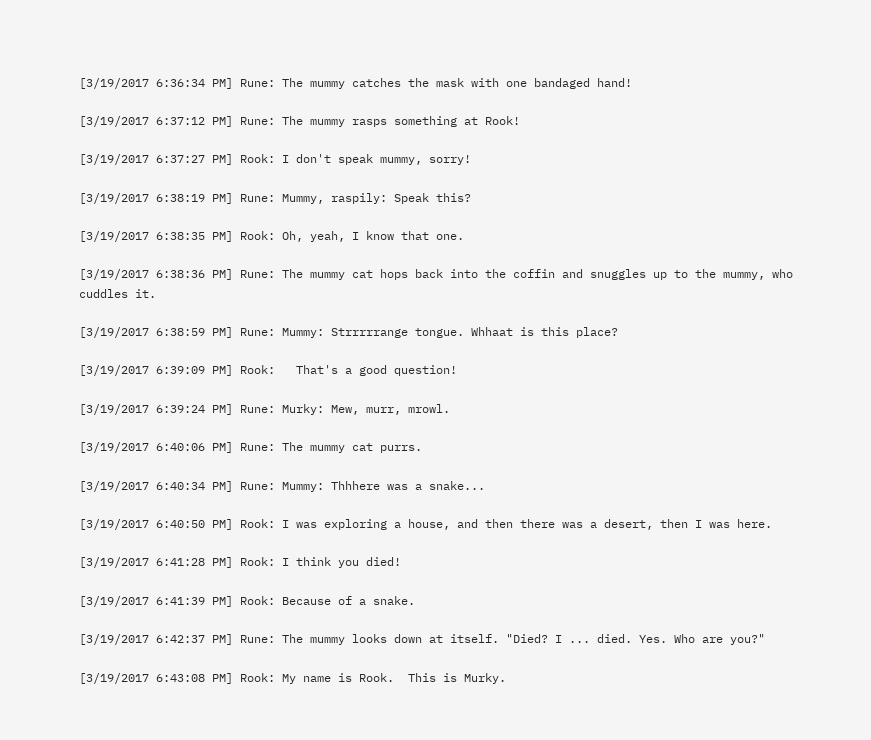[3/19/2017 6:36:34 PM] Rune: The mummy catches the mask with one bandaged hand!

[3/19/2017 6:37:12 PM] Rune: The mummy rasps something at Rook!

[3/19/2017 6:37:27 PM] Rook: I don't speak mummy, sorry!

[3/19/2017 6:38:19 PM] Rune: Mummy, raspily: Speak this?

[3/19/2017 6:38:35 PM] Rook: Oh, yeah, I know that one.

[3/19/2017 6:38:36 PM] Rune: The mummy cat hops back into the coffin and snuggles up to the mummy, who cuddles it.

[3/19/2017 6:38:59 PM] Rune: Mummy: Strrrrrange tongue. Whhaat is this place?

[3/19/2017 6:39:09 PM] Rook:   That's a good question!

[3/19/2017 6:39:24 PM] Rune: Murky: Mew, murr, mrowl.

[3/19/2017 6:40:06 PM] Rune: The mummy cat purrs.

[3/19/2017 6:40:34 PM] Rune: Mummy: Thhhere was a snake...

[3/19/2017 6:40:50 PM] Rook: I was exploring a house, and then there was a desert, then I was here.

[3/19/2017 6:41:28 PM] Rook: I think you died!

[3/19/2017 6:41:39 PM] Rook: Because of a snake.

[3/19/2017 6:42:37 PM] Rune: The mummy looks down at itself. "Died? I ... died. Yes. Who are you?"

[3/19/2017 6:43:08 PM] Rook: My name is Rook.  This is Murky.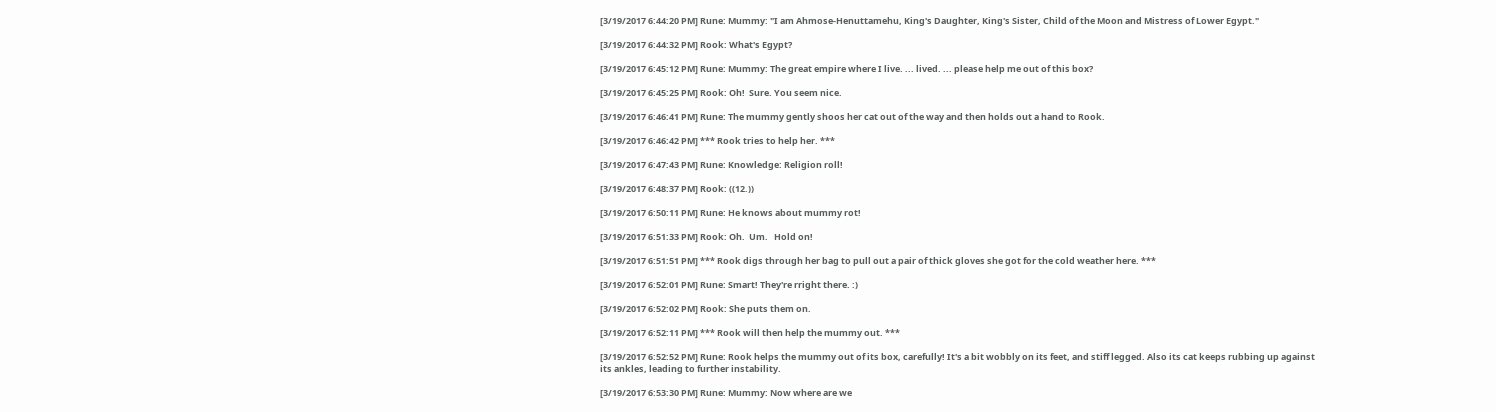[3/19/2017 6:44:20 PM] Rune: Mummy: "I am Ahmose-Henuttamehu, King's Daughter, King's Sister, Child of the Moon and Mistress of Lower Egypt."

[3/19/2017 6:44:32 PM] Rook: What's Egypt?

[3/19/2017 6:45:12 PM] Rune: Mummy: The great empire where I live. ... lived. ... please help me out of this box?

[3/19/2017 6:45:25 PM] Rook: Oh!  Sure. You seem nice.

[3/19/2017 6:46:41 PM] Rune: The mummy gently shoos her cat out of the way and then holds out a hand to Rook.

[3/19/2017 6:46:42 PM] *** Rook tries to help her. ***

[3/19/2017 6:47:43 PM] Rune: Knowledge: Religion roll!

[3/19/2017 6:48:37 PM] Rook: ((12.))

[3/19/2017 6:50:11 PM] Rune: He knows about mummy rot!

[3/19/2017 6:51:33 PM] Rook: Oh.  Um.   Hold on!

[3/19/2017 6:51:51 PM] *** Rook digs through her bag to pull out a pair of thick gloves she got for the cold weather here. ***

[3/19/2017 6:52:01 PM] Rune: Smart! They're rright there. :)

[3/19/2017 6:52:02 PM] Rook: She puts them on.

[3/19/2017 6:52:11 PM] *** Rook will then help the mummy out. ***

[3/19/2017 6:52:52 PM] Rune: Rook helps the mummy out of its box, carefully! It's a bit wobbly on its feet, and stiff legged. Also its cat keeps rubbing up against its ankles, leading to further instability.

[3/19/2017 6:53:30 PM] Rune: Mummy: Now where are we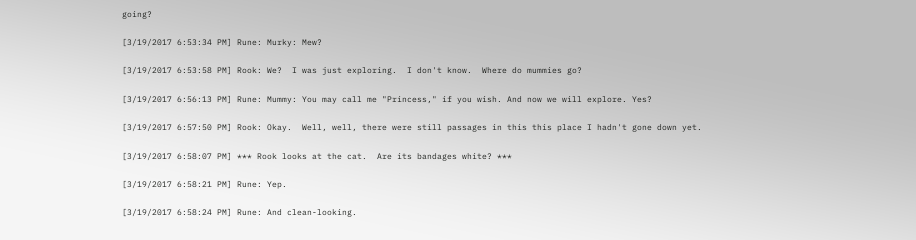going?

[3/19/2017 6:53:34 PM] Rune: Murky: Mew?

[3/19/2017 6:53:58 PM] Rook: We?  I was just exploring.  I don't know.  Where do mummies go?

[3/19/2017 6:56:13 PM] Rune: Mummy: You may call me "Princess," if you wish. And now we will explore. Yes?

[3/19/2017 6:57:50 PM] Rook: Okay.  Well, well, there were still passages in this this place I hadn't gone down yet.

[3/19/2017 6:58:07 PM] *** Rook looks at the cat.  Are its bandages white? ***

[3/19/2017 6:58:21 PM] Rune: Yep.

[3/19/2017 6:58:24 PM] Rune: And clean-looking.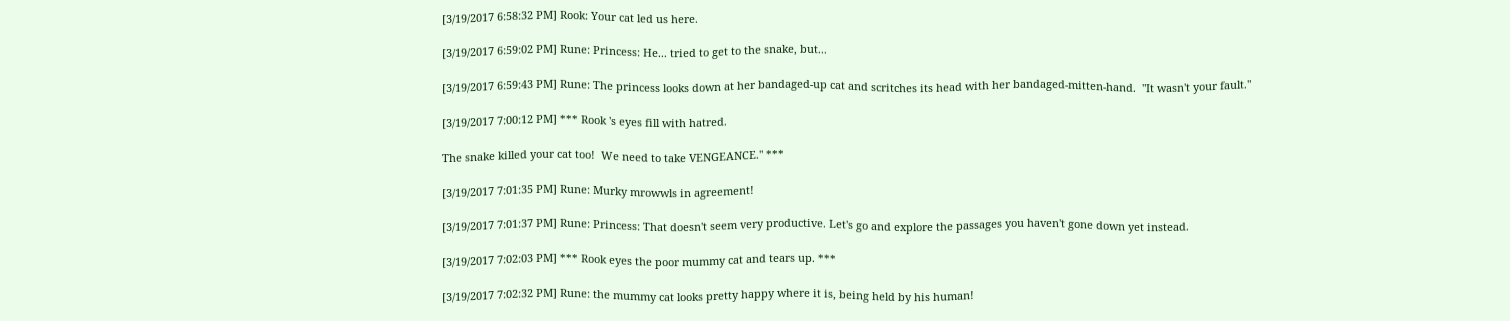[3/19/2017 6:58:32 PM] Rook: Your cat led us here.

[3/19/2017 6:59:02 PM] Rune: Princess: He... tried to get to the snake, but...

[3/19/2017 6:59:43 PM] Rune: The princess looks down at her bandaged-up cat and scritches its head with her bandaged-mitten-hand.  "It wasn't your fault."

[3/19/2017 7:00:12 PM] *** Rook 's eyes fill with hatred.

The snake killed your cat too!  We need to take VENGEANCE." ***

[3/19/2017 7:01:35 PM] Rune: Murky mrowwls in agreement!

[3/19/2017 7:01:37 PM] Rune: Princess: That doesn't seem very productive. Let's go and explore the passages you haven't gone down yet instead.

[3/19/2017 7:02:03 PM] *** Rook eyes the poor mummy cat and tears up. ***

[3/19/2017 7:02:32 PM] Rune: the mummy cat looks pretty happy where it is, being held by his human!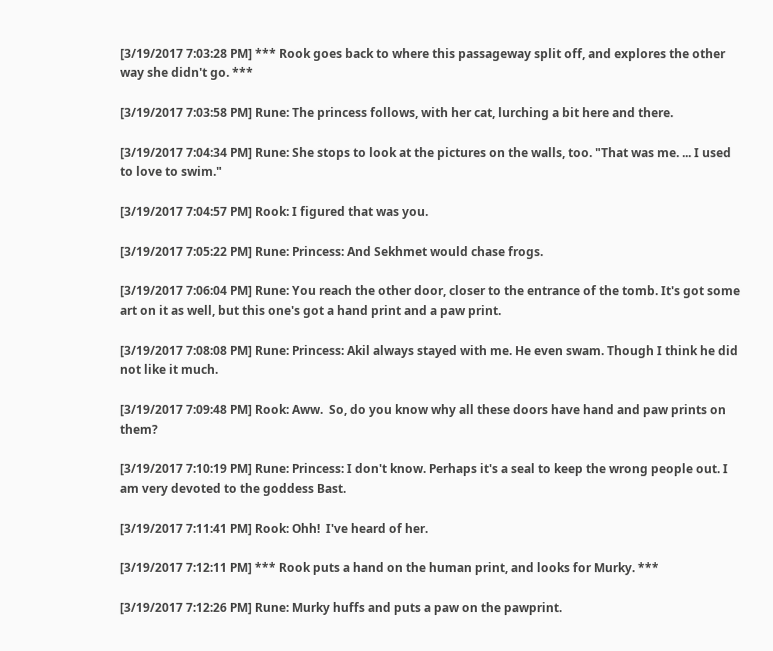[3/19/2017 7:03:28 PM] *** Rook goes back to where this passageway split off, and explores the other way she didn't go. ***

[3/19/2017 7:03:58 PM] Rune: The princess follows, with her cat, lurching a bit here and there.

[3/19/2017 7:04:34 PM] Rune: She stops to look at the pictures on the walls, too. "That was me. ... I used to love to swim."

[3/19/2017 7:04:57 PM] Rook: I figured that was you.

[3/19/2017 7:05:22 PM] Rune: Princess: And Sekhmet would chase frogs.

[3/19/2017 7:06:04 PM] Rune: You reach the other door, closer to the entrance of the tomb. It's got some art on it as well, but this one's got a hand print and a paw print.

[3/19/2017 7:08:08 PM] Rune: Princess: Akil always stayed with me. He even swam. Though I think he did not like it much.

[3/19/2017 7:09:48 PM] Rook: Aww.  So, do you know why all these doors have hand and paw prints on them?

[3/19/2017 7:10:19 PM] Rune: Princess: I don't know. Perhaps it's a seal to keep the wrong people out. I am very devoted to the goddess Bast.

[3/19/2017 7:11:41 PM] Rook: Ohh!  I've heard of her.

[3/19/2017 7:12:11 PM] *** Rook puts a hand on the human print, and looks for Murky. ***

[3/19/2017 7:12:26 PM] Rune: Murky huffs and puts a paw on the pawprint.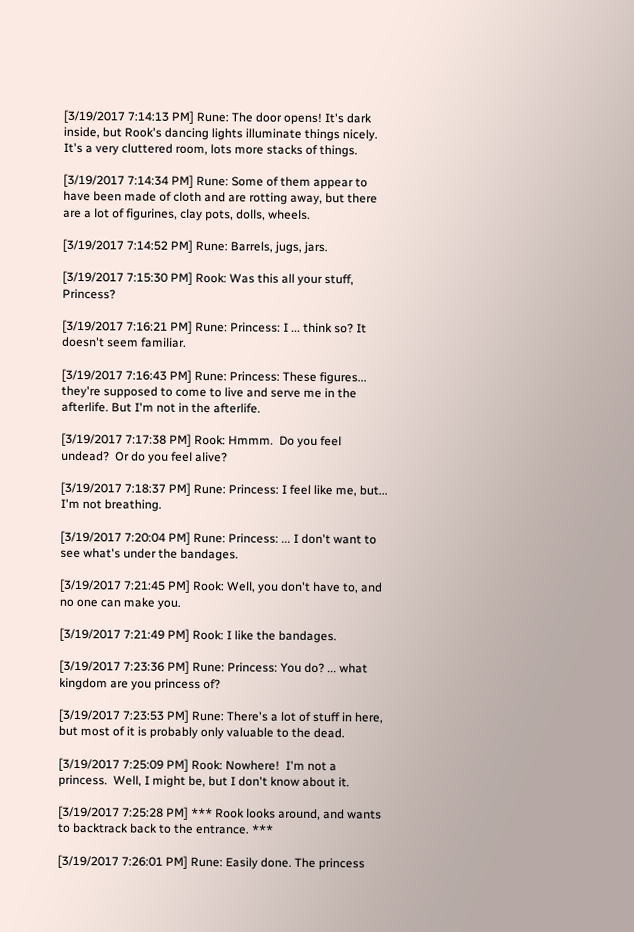[3/19/2017 7:14:13 PM] Rune: The door opens! It's dark inside, but Rook's dancing lights illuminate things nicely. It's a very cluttered room, lots more stacks of things.

[3/19/2017 7:14:34 PM] Rune: Some of them appear to have been made of cloth and are rotting away, but there are a lot of figurines, clay pots, dolls, wheels.

[3/19/2017 7:14:52 PM] Rune: Barrels, jugs, jars.

[3/19/2017 7:15:30 PM] Rook: Was this all your stuff, Princess?

[3/19/2017 7:16:21 PM] Rune: Princess: I ... think so? It doesn't seem familiar.

[3/19/2017 7:16:43 PM] Rune: Princess: These figures... they're supposed to come to live and serve me in the afterlife. But I'm not in the afterlife.

[3/19/2017 7:17:38 PM] Rook: Hmmm.  Do you feel undead?  Or do you feel alive?

[3/19/2017 7:18:37 PM] Rune: Princess: I feel like me, but... I'm not breathing.

[3/19/2017 7:20:04 PM] Rune: Princess: ... I don't want to see what's under the bandages.

[3/19/2017 7:21:45 PM] Rook: Well, you don't have to, and no one can make you.

[3/19/2017 7:21:49 PM] Rook: I like the bandages.

[3/19/2017 7:23:36 PM] Rune: Princess: You do? ... what kingdom are you princess of?

[3/19/2017 7:23:53 PM] Rune: There's a lot of stuff in here, but most of it is probably only valuable to the dead.

[3/19/2017 7:25:09 PM] Rook: Nowhere!  I'm not a princess.  Well, I might be, but I don't know about it.

[3/19/2017 7:25:28 PM] *** Rook looks around, and wants to backtrack back to the entrance. ***

[3/19/2017 7:26:01 PM] Rune: Easily done. The princess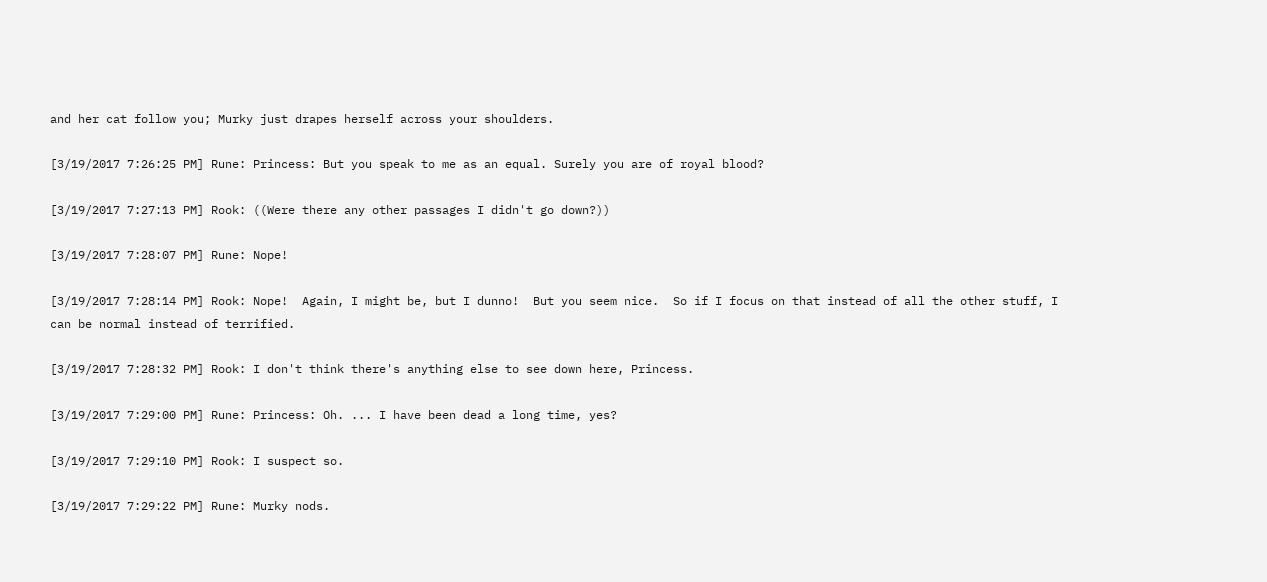and her cat follow you; Murky just drapes herself across your shoulders.

[3/19/2017 7:26:25 PM] Rune: Princess: But you speak to me as an equal. Surely you are of royal blood?

[3/19/2017 7:27:13 PM] Rook: ((Were there any other passages I didn't go down?))

[3/19/2017 7:28:07 PM] Rune: Nope!

[3/19/2017 7:28:14 PM] Rook: Nope!  Again, I might be, but I dunno!  But you seem nice.  So if I focus on that instead of all the other stuff, I can be normal instead of terrified.

[3/19/2017 7:28:32 PM] Rook: I don't think there's anything else to see down here, Princess.

[3/19/2017 7:29:00 PM] Rune: Princess: Oh. ... I have been dead a long time, yes?

[3/19/2017 7:29:10 PM] Rook: I suspect so.

[3/19/2017 7:29:22 PM] Rune: Murky nods.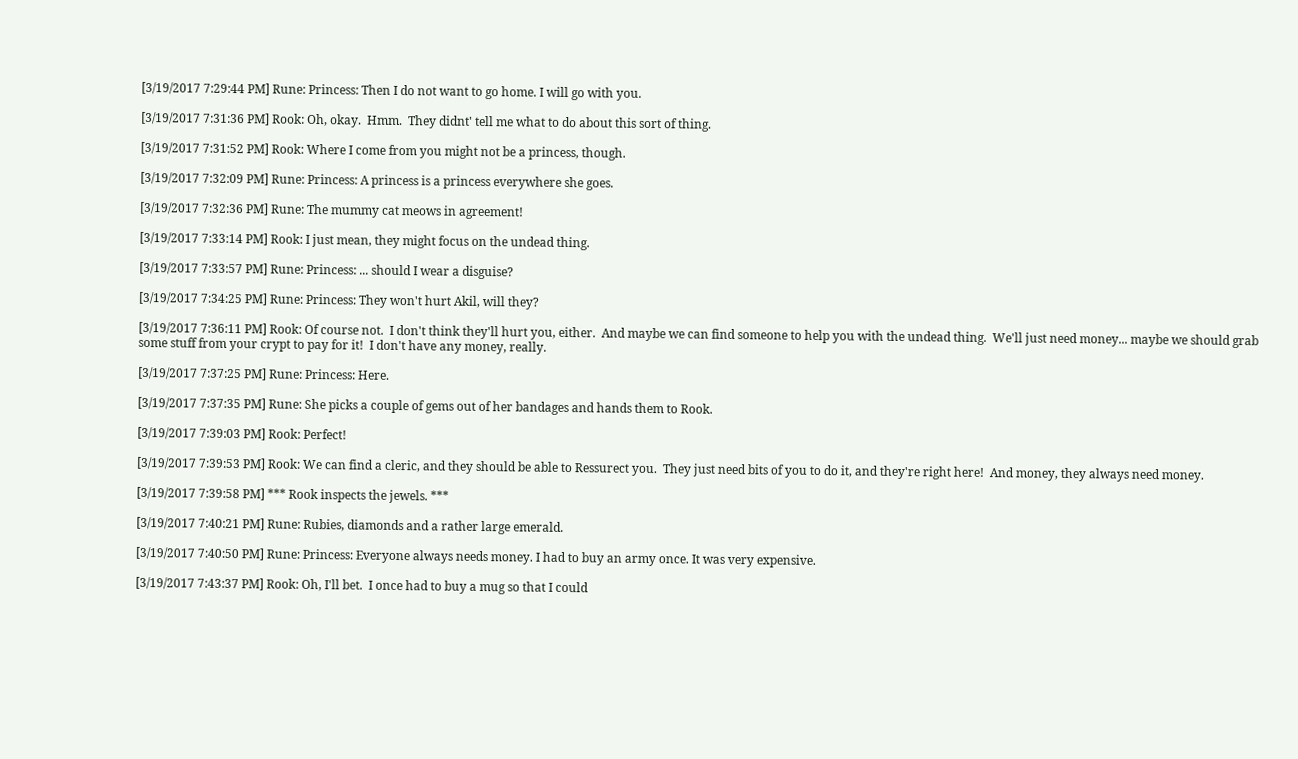[3/19/2017 7:29:44 PM] Rune: Princess: Then I do not want to go home. I will go with you.

[3/19/2017 7:31:36 PM] Rook: Oh, okay.  Hmm.  They didnt' tell me what to do about this sort of thing.

[3/19/2017 7:31:52 PM] Rook: Where I come from you might not be a princess, though.

[3/19/2017 7:32:09 PM] Rune: Princess: A princess is a princess everywhere she goes.

[3/19/2017 7:32:36 PM] Rune: The mummy cat meows in agreement!

[3/19/2017 7:33:14 PM] Rook: I just mean, they might focus on the undead thing.

[3/19/2017 7:33:57 PM] Rune: Princess: ... should I wear a disguise?

[3/19/2017 7:34:25 PM] Rune: Princess: They won't hurt Akil, will they?

[3/19/2017 7:36:11 PM] Rook: Of course not.  I don't think they'll hurt you, either.  And maybe we can find someone to help you with the undead thing.  We'll just need money... maybe we should grab some stuff from your crypt to pay for it!  I don't have any money, really.

[3/19/2017 7:37:25 PM] Rune: Princess: Here.

[3/19/2017 7:37:35 PM] Rune: She picks a couple of gems out of her bandages and hands them to Rook.

[3/19/2017 7:39:03 PM] Rook: Perfect!

[3/19/2017 7:39:53 PM] Rook: We can find a cleric, and they should be able to Ressurect you.  They just need bits of you to do it, and they're right here!  And money, they always need money.

[3/19/2017 7:39:58 PM] *** Rook inspects the jewels. ***

[3/19/2017 7:40:21 PM] Rune: Rubies, diamonds and a rather large emerald.

[3/19/2017 7:40:50 PM] Rune: Princess: Everyone always needs money. I had to buy an army once. It was very expensive.

[3/19/2017 7:43:37 PM] Rook: Oh, I'll bet.  I once had to buy a mug so that I could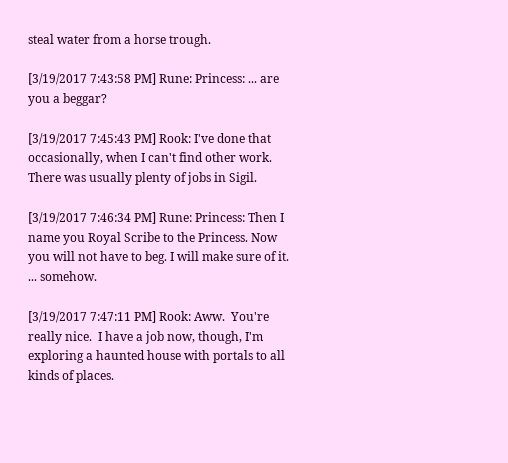steal water from a horse trough.

[3/19/2017 7:43:58 PM] Rune: Princess: ... are you a beggar?

[3/19/2017 7:45:43 PM] Rook: I've done that occasionally, when I can't find other work.  There was usually plenty of jobs in Sigil.

[3/19/2017 7:46:34 PM] Rune: Princess: Then I name you Royal Scribe to the Princess. Now you will not have to beg. I will make sure of it. ... somehow.

[3/19/2017 7:47:11 PM] Rook: Aww.  You're really nice.  I have a job now, though, I'm exploring a haunted house with portals to all kinds of places.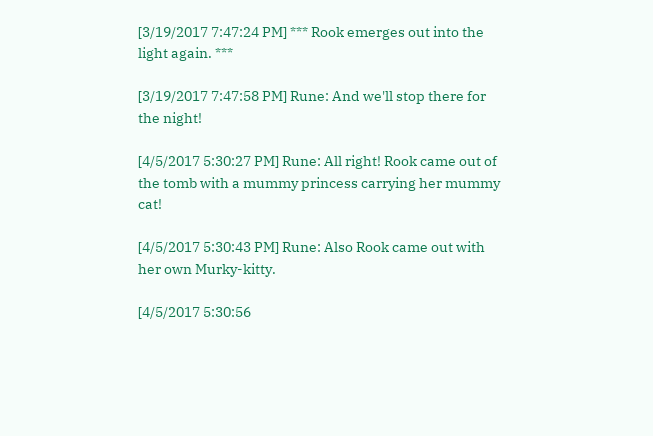[3/19/2017 7:47:24 PM] *** Rook emerges out into the light again. ***

[3/19/2017 7:47:58 PM] Rune: And we'll stop there for the night!

[4/5/2017 5:30:27 PM] Rune: All right! Rook came out of the tomb with a mummy princess carrying her mummy cat!

[4/5/2017 5:30:43 PM] Rune: Also Rook came out with her own Murky-kitty.

[4/5/2017 5:30:56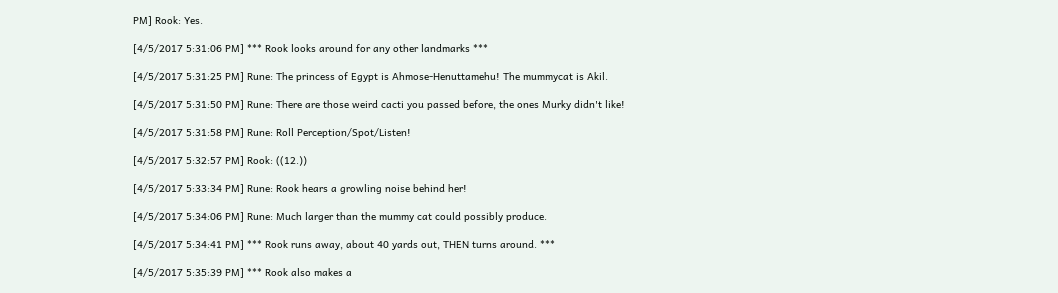PM] Rook: Yes.

[4/5/2017 5:31:06 PM] *** Rook looks around for any other landmarks ***

[4/5/2017 5:31:25 PM] Rune: The princess of Egypt is Ahmose-Henuttamehu! The mummycat is Akil.

[4/5/2017 5:31:50 PM] Rune: There are those weird cacti you passed before, the ones Murky didn't like!

[4/5/2017 5:31:58 PM] Rune: Roll Perception/Spot/Listen!

[4/5/2017 5:32:57 PM] Rook: ((12.))

[4/5/2017 5:33:34 PM] Rune: Rook hears a growling noise behind her!

[4/5/2017 5:34:06 PM] Rune: Much larger than the mummy cat could possibly produce.

[4/5/2017 5:34:41 PM] *** Rook runs away, about 40 yards out, THEN turns around. ***

[4/5/2017 5:35:39 PM] *** Rook also makes a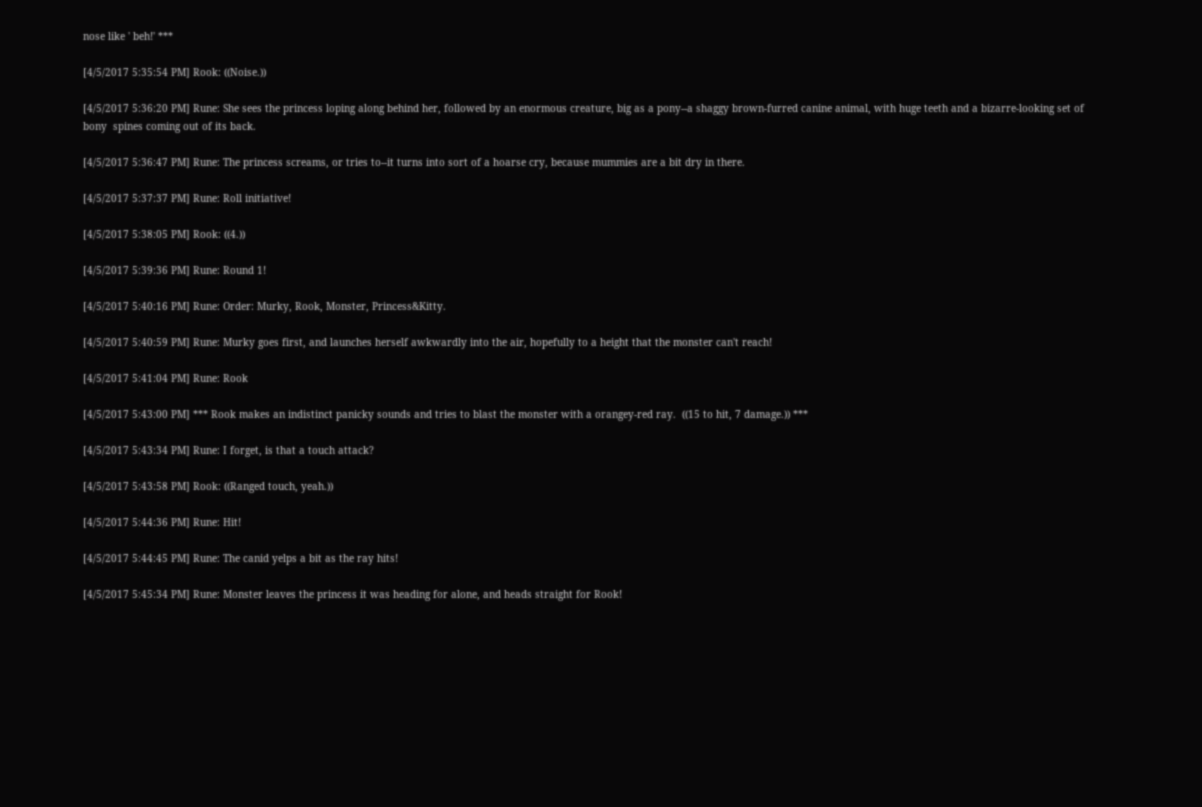nose like ' beh!' ***

[4/5/2017 5:35:54 PM] Rook: ((Noise.))

[4/5/2017 5:36:20 PM] Rune: She sees the princess loping along behind her, followed by an enormous creature, big as a pony--a shaggy brown-furred canine animal, with huge teeth and a bizarre-looking set of bony  spines coming out of its back.

[4/5/2017 5:36:47 PM] Rune: The princess screams, or tries to--it turns into sort of a hoarse cry, because mummies are a bit dry in there.

[4/5/2017 5:37:37 PM] Rune: Roll initiative!

[4/5/2017 5:38:05 PM] Rook: ((4.))

[4/5/2017 5:39:36 PM] Rune: Round 1!

[4/5/2017 5:40:16 PM] Rune: Order: Murky, Rook, Monster, Princess&Kitty.

[4/5/2017 5:40:59 PM] Rune: Murky goes first, and launches herself awkwardly into the air, hopefully to a height that the monster can't reach!

[4/5/2017 5:41:04 PM] Rune: Rook

[4/5/2017 5:43:00 PM] *** Rook makes an indistinct panicky sounds and tries to blast the monster with a orangey-red ray.  ((15 to hit, 7 damage.)) ***

[4/5/2017 5:43:34 PM] Rune: I forget, is that a touch attack?

[4/5/2017 5:43:58 PM] Rook: ((Ranged touch, yeah.))

[4/5/2017 5:44:36 PM] Rune: Hit!

[4/5/2017 5:44:45 PM] Rune: The canid yelps a bit as the ray hits!

[4/5/2017 5:45:34 PM] Rune: Monster leaves the princess it was heading for alone, and heads straight for Rook!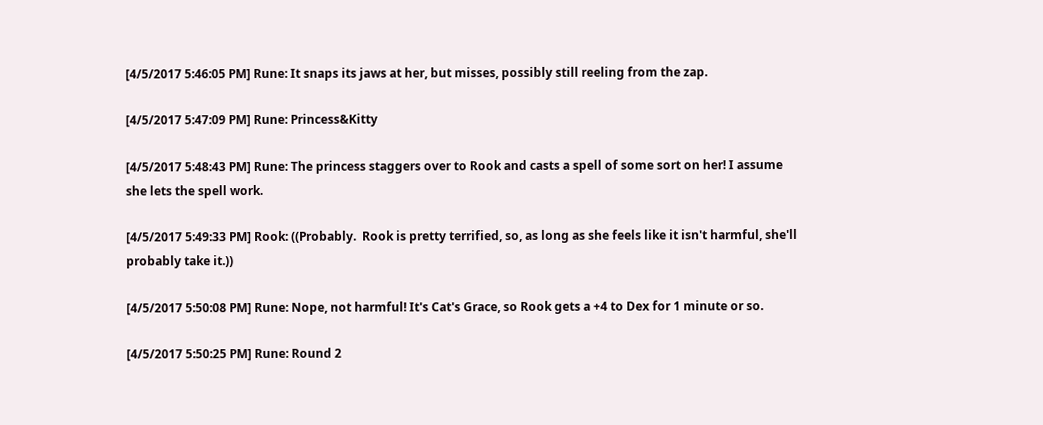[4/5/2017 5:46:05 PM] Rune: It snaps its jaws at her, but misses, possibly still reeling from the zap.

[4/5/2017 5:47:09 PM] Rune: Princess&Kitty

[4/5/2017 5:48:43 PM] Rune: The princess staggers over to Rook and casts a spell of some sort on her! I assume she lets the spell work.

[4/5/2017 5:49:33 PM] Rook: ((Probably.  Rook is pretty terrified, so, as long as she feels like it isn't harmful, she'll probably take it.))

[4/5/2017 5:50:08 PM] Rune: Nope, not harmful! It's Cat's Grace, so Rook gets a +4 to Dex for 1 minute or so.

[4/5/2017 5:50:25 PM] Rune: Round 2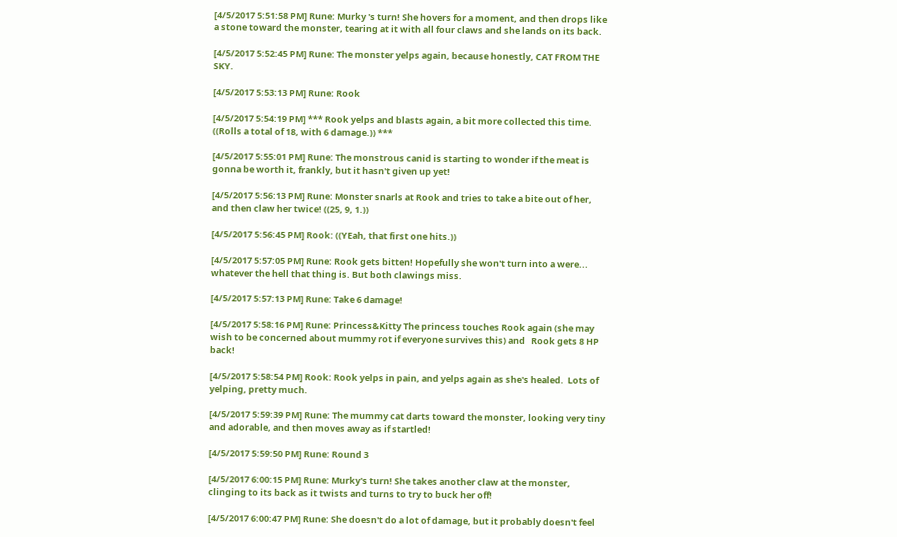[4/5/2017 5:51:58 PM] Rune: Murky 's turn! She hovers for a moment, and then drops like a stone toward the monster, tearing at it with all four claws and she lands on its back.

[4/5/2017 5:52:45 PM] Rune: The monster yelps again, because honestly, CAT FROM THE SKY.

[4/5/2017 5:53:13 PM] Rune: Rook

[4/5/2017 5:54:19 PM] *** Rook yelps and blasts again, a bit more collected this time.  ((Rolls a total of 18, with 6 damage.)) ***

[4/5/2017 5:55:01 PM] Rune: The monstrous canid is starting to wonder if the meat is gonna be worth it, frankly, but it hasn't given up yet!

[4/5/2017 5:56:13 PM] Rune: Monster snarls at Rook and tries to take a bite out of her, and then claw her twice! ((25, 9, 1.))

[4/5/2017 5:56:45 PM] Rook: ((YEah, that first one hits.))

[4/5/2017 5:57:05 PM] Rune: Rook gets bitten! Hopefully she won't turn into a were... whatever the hell that thing is. But both clawings miss.

[4/5/2017 5:57:13 PM] Rune: Take 6 damage!

[4/5/2017 5:58:16 PM] Rune: Princess&Kitty The princess touches Rook again (she may wish to be concerned about mummy rot if everyone survives this) and   Rook gets 8 HP back!

[4/5/2017 5:58:54 PM] Rook: Rook yelps in pain, and yelps again as she's healed.  Lots of yelping, pretty much.

[4/5/2017 5:59:39 PM] Rune: The mummy cat darts toward the monster, looking very tiny and adorable, and then moves away as if startled!

[4/5/2017 5:59:50 PM] Rune: Round 3

[4/5/2017 6:00:15 PM] Rune: Murky's turn! She takes another claw at the monster, clinging to its back as it twists and turns to try to buck her off!

[4/5/2017 6:00:47 PM] Rune: She doesn't do a lot of damage, but it probably doesn't feel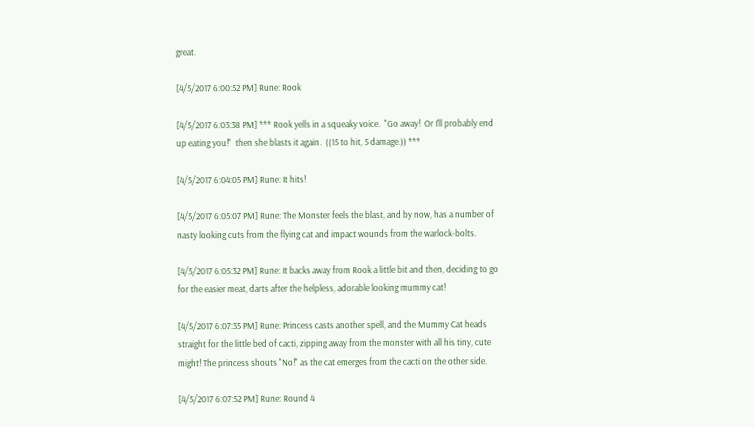great.

[4/5/2017 6:00:52 PM] Rune: Rook

[4/5/2017 6:03:38 PM] *** Rook yells in a squeaky voice.  "Go away!  Or I'll probably end up eating you!"  then she blasts it again.  ((15 to hit, 5 damage.)) ***

[4/5/2017 6:04:05 PM] Rune: It hits!

[4/5/2017 6:05:07 PM] Rune: The Monster feels the blast, and by now, has a number of nasty looking cuts from the flying cat and impact wounds from the warlock-bolts.

[4/5/2017 6:05:32 PM] Rune: It backs away from Rook a little bit and then, deciding to go for the easier meat, darts after the helpless, adorable looking mummy cat!

[4/5/2017 6:07:35 PM] Rune: Princess casts another spell, and the Mummy Cat heads straight for the little bed of cacti, zipping away from the monster with all his tiny, cute might! The princess shouts "No!" as the cat emerges from the cacti on the other side.

[4/5/2017 6:07:52 PM] Rune: Round 4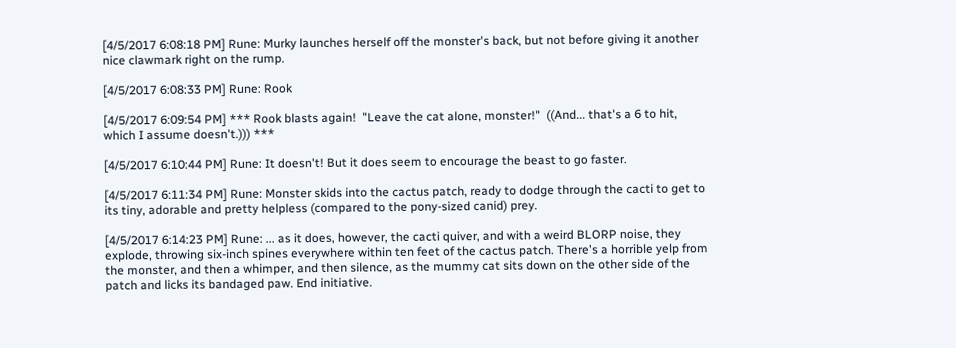[4/5/2017 6:08:18 PM] Rune: Murky launches herself off the monster's back, but not before giving it another nice clawmark right on the rump.

[4/5/2017 6:08:33 PM] Rune: Rook

[4/5/2017 6:09:54 PM] *** Rook blasts again!  "Leave the cat alone, monster!"  ((And... that's a 6 to hit, which I assume doesn't.))) ***

[4/5/2017 6:10:44 PM] Rune: It doesn't! But it does seem to encourage the beast to go faster.

[4/5/2017 6:11:34 PM] Rune: Monster skids into the cactus patch, ready to dodge through the cacti to get to its tiny, adorable and pretty helpless (compared to the pony-sized canid) prey.

[4/5/2017 6:14:23 PM] Rune: ... as it does, however, the cacti quiver, and with a weird BLORP noise, they explode, throwing six-inch spines everywhere within ten feet of the cactus patch. There's a horrible yelp from the monster, and then a whimper, and then silence, as the mummy cat sits down on the other side of the patch and licks its bandaged paw. End initiative.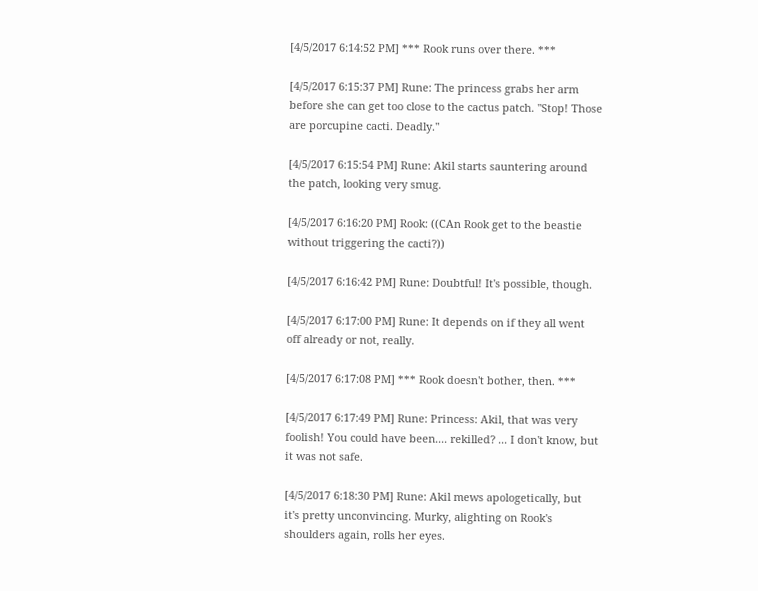[4/5/2017 6:14:52 PM] *** Rook runs over there. ***

[4/5/2017 6:15:37 PM] Rune: The princess grabs her arm before she can get too close to the cactus patch. "Stop! Those are porcupine cacti. Deadly."

[4/5/2017 6:15:54 PM] Rune: Akil starts sauntering around the patch, looking very smug.

[4/5/2017 6:16:20 PM] Rook: ((CAn Rook get to the beastie without triggering the cacti?))

[4/5/2017 6:16:42 PM] Rune: Doubtful! It's possible, though.

[4/5/2017 6:17:00 PM] Rune: It depends on if they all went off already or not, really.

[4/5/2017 6:17:08 PM] *** Rook doesn't bother, then. ***

[4/5/2017 6:17:49 PM] Rune: Princess: Akil, that was very foolish! You could have been.... rekilled? ... I don't know, but it was not safe.

[4/5/2017 6:18:30 PM] Rune: Akil mews apologetically, but it's pretty unconvincing. Murky, alighting on Rook's shoulders again, rolls her eyes.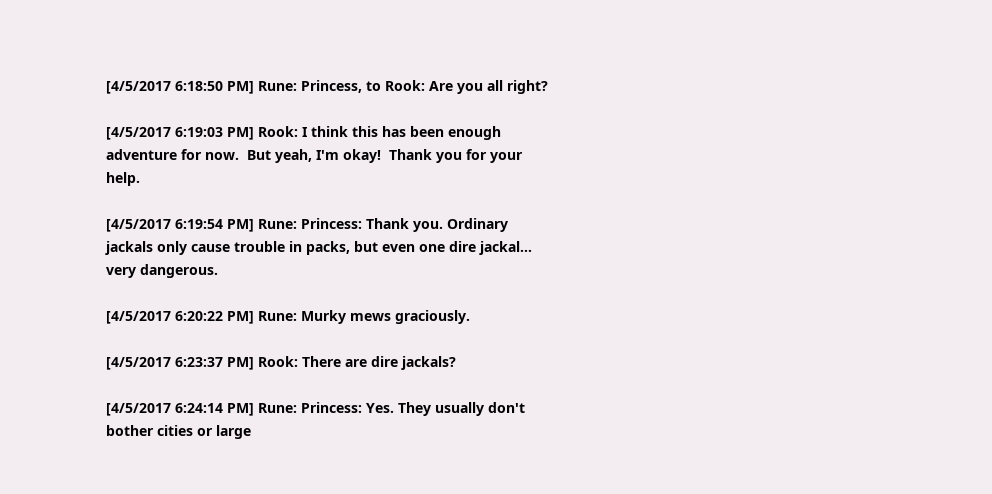[4/5/2017 6:18:50 PM] Rune: Princess, to Rook: Are you all right?

[4/5/2017 6:19:03 PM] Rook: I think this has been enough adventure for now.  But yeah, I'm okay!  Thank you for your help.

[4/5/2017 6:19:54 PM] Rune: Princess: Thank you. Ordinary jackals only cause trouble in packs, but even one dire jackal... very dangerous.

[4/5/2017 6:20:22 PM] Rune: Murky mews graciously.

[4/5/2017 6:23:37 PM] Rook: There are dire jackals?

[4/5/2017 6:24:14 PM] Rune: Princess: Yes. They usually don't bother cities or large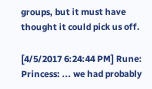groups, but it must have thought it could pick us off.

[4/5/2017 6:24:44 PM] Rune: Princess: ... we had probably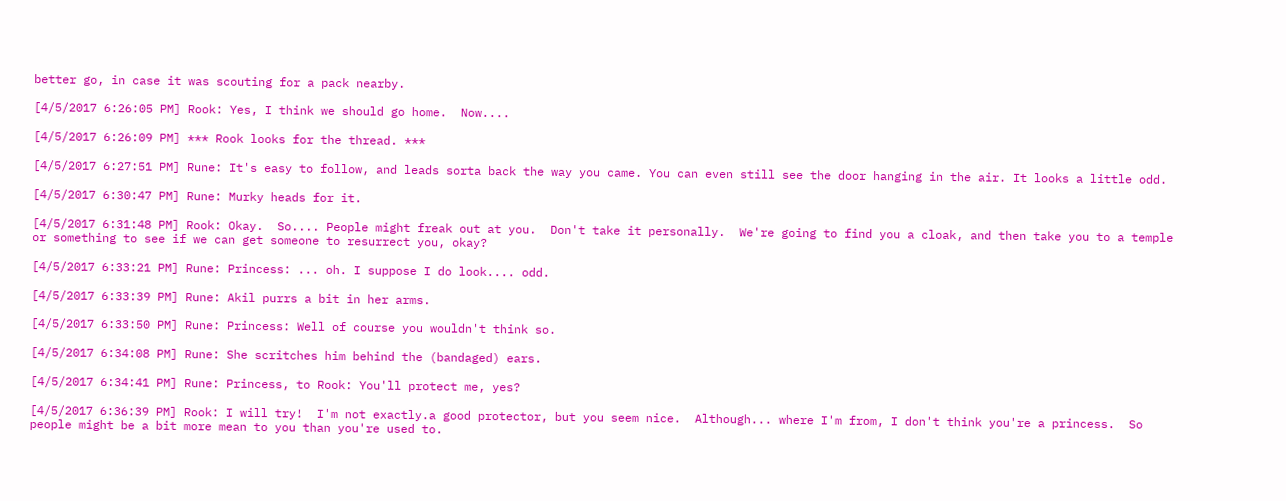better go, in case it was scouting for a pack nearby.

[4/5/2017 6:26:05 PM] Rook: Yes, I think we should go home.  Now....

[4/5/2017 6:26:09 PM] *** Rook looks for the thread. ***

[4/5/2017 6:27:51 PM] Rune: It's easy to follow, and leads sorta back the way you came. You can even still see the door hanging in the air. It looks a little odd.

[4/5/2017 6:30:47 PM] Rune: Murky heads for it.

[4/5/2017 6:31:48 PM] Rook: Okay.  So.... People might freak out at you.  Don't take it personally.  We're going to find you a cloak, and then take you to a temple or something to see if we can get someone to resurrect you, okay?

[4/5/2017 6:33:21 PM] Rune: Princess: ... oh. I suppose I do look.... odd.

[4/5/2017 6:33:39 PM] Rune: Akil purrs a bit in her arms.

[4/5/2017 6:33:50 PM] Rune: Princess: Well of course you wouldn't think so.

[4/5/2017 6:34:08 PM] Rune: She scritches him behind the (bandaged) ears.

[4/5/2017 6:34:41 PM] Rune: Princess, to Rook: You'll protect me, yes?

[4/5/2017 6:36:39 PM] Rook: I will try!  I'm not exactly.a good protector, but you seem nice.  Although... where I'm from, I don't think you're a princess.  So people might be a bit more mean to you than you're used to.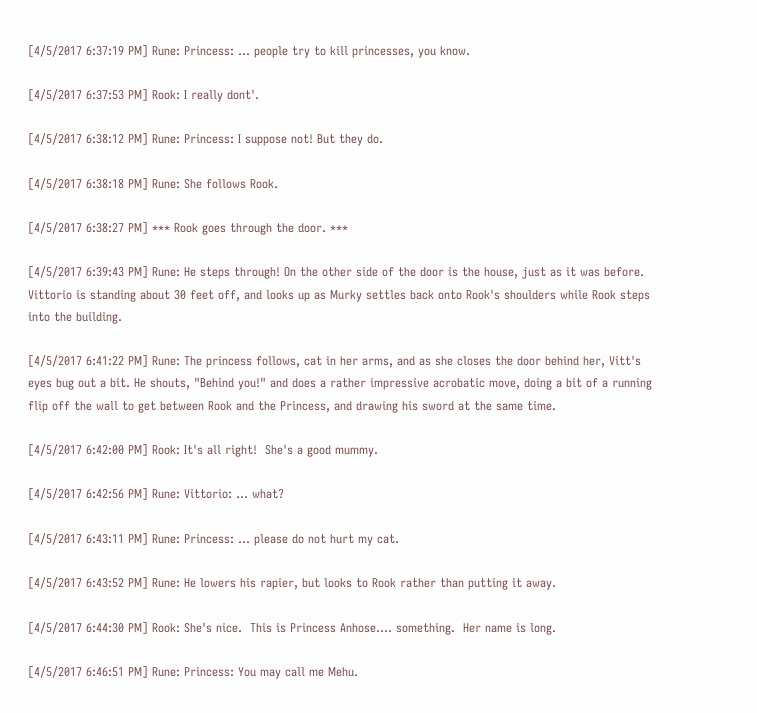[4/5/2017 6:37:19 PM] Rune: Princess: ... people try to kill princesses, you know.

[4/5/2017 6:37:53 PM] Rook: I really dont'.

[4/5/2017 6:38:12 PM] Rune: Princess: I suppose not! But they do.

[4/5/2017 6:38:18 PM] Rune: She follows Rook.

[4/5/2017 6:38:27 PM] *** Rook goes through the door. ***

[4/5/2017 6:39:43 PM] Rune: He steps through! On the other side of the door is the house, just as it was before. Vittorio is standing about 30 feet off, and looks up as Murky settles back onto Rook's shoulders while Rook steps into the building.

[4/5/2017 6:41:22 PM] Rune: The princess follows, cat in her arms, and as she closes the door behind her, Vitt's eyes bug out a bit. He shouts, "Behind you!" and does a rather impressive acrobatic move, doing a bit of a running flip off the wall to get between Rook and the Princess, and drawing his sword at the same time.

[4/5/2017 6:42:00 PM] Rook: It's all right!  She's a good mummy.

[4/5/2017 6:42:56 PM] Rune: Vittorio: ... what?

[4/5/2017 6:43:11 PM] Rune: Princess: ... please do not hurt my cat.

[4/5/2017 6:43:52 PM] Rune: He lowers his rapier, but looks to Rook rather than putting it away.

[4/5/2017 6:44:30 PM] Rook: She's nice.  This is Princess Anhose.... something.  Her name is long.

[4/5/2017 6:46:51 PM] Rune: Princess: You may call me Mehu.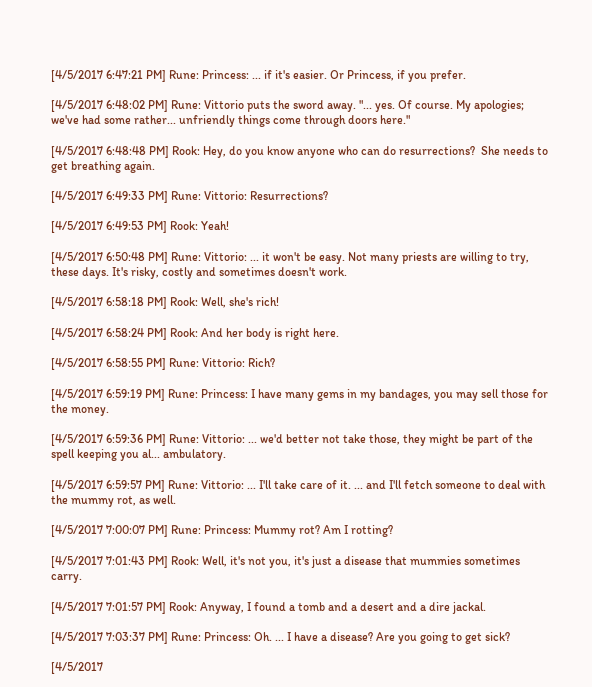[4/5/2017 6:47:21 PM] Rune: Princess: ... if it's easier. Or Princess, if you prefer.

[4/5/2017 6:48:02 PM] Rune: Vittorio puts the sword away. "... yes. Of course. My apologies; we've had some rather... unfriendly things come through doors here."

[4/5/2017 6:48:48 PM] Rook: Hey, do you know anyone who can do resurrections?  She needs to get breathing again.

[4/5/2017 6:49:33 PM] Rune: Vittorio: Resurrections?

[4/5/2017 6:49:53 PM] Rook: Yeah!

[4/5/2017 6:50:48 PM] Rune: Vittorio: ... it won't be easy. Not many priests are willing to try, these days. It's risky, costly and sometimes doesn't work.

[4/5/2017 6:58:18 PM] Rook: Well, she's rich!

[4/5/2017 6:58:24 PM] Rook: And her body is right here.

[4/5/2017 6:58:55 PM] Rune: Vittorio: Rich?

[4/5/2017 6:59:19 PM] Rune: Princess: I have many gems in my bandages, you may sell those for the money.

[4/5/2017 6:59:36 PM] Rune: Vittorio: ... we'd better not take those, they might be part of the spell keeping you al... ambulatory.

[4/5/2017 6:59:57 PM] Rune: Vittorio: ... I'll take care of it. ... and I'll fetch someone to deal with the mummy rot, as well.

[4/5/2017 7:00:07 PM] Rune: Princess: Mummy rot? Am I rotting?

[4/5/2017 7:01:43 PM] Rook: Well, it's not you, it's just a disease that mummies sometimes carry.

[4/5/2017 7:01:57 PM] Rook: Anyway, I found a tomb and a desert and a dire jackal.

[4/5/2017 7:03:37 PM] Rune: Princess: Oh. ... I have a disease? Are you going to get sick?

[4/5/2017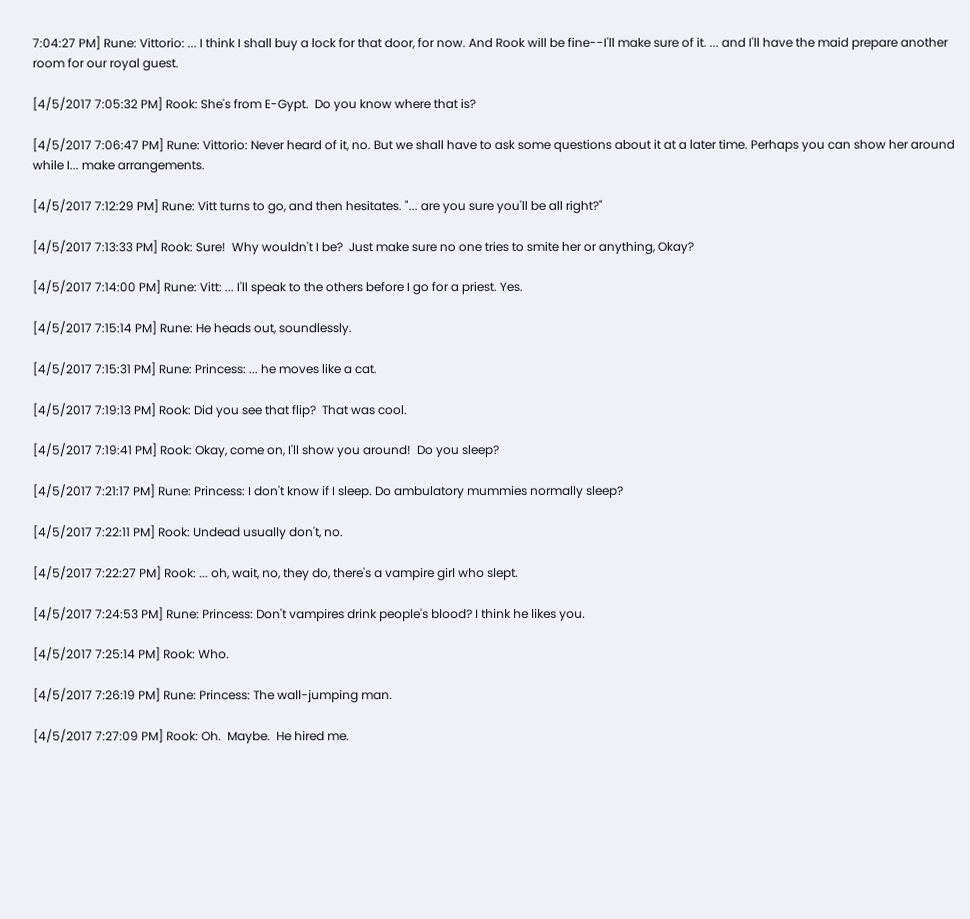7:04:27 PM] Rune: Vittorio: ... I think I shall buy a lock for that door, for now. And Rook will be fine--I'll make sure of it. ... and I'll have the maid prepare another room for our royal guest.

[4/5/2017 7:05:32 PM] Rook: She's from E-Gypt.  Do you know where that is?

[4/5/2017 7:06:47 PM] Rune: Vittorio: Never heard of it, no. But we shall have to ask some questions about it at a later time. Perhaps you can show her around while I... make arrangements.

[4/5/2017 7:12:29 PM] Rune: Vitt turns to go, and then hesitates. "... are you sure you'll be all right?"

[4/5/2017 7:13:33 PM] Rook: Sure!  Why wouldn't I be?  Just make sure no one tries to smite her or anything, Okay?

[4/5/2017 7:14:00 PM] Rune: Vitt: ... I'll speak to the others before I go for a priest. Yes.

[4/5/2017 7:15:14 PM] Rune: He heads out, soundlessly.

[4/5/2017 7:15:31 PM] Rune: Princess: ... he moves like a cat.

[4/5/2017 7:19:13 PM] Rook: Did you see that flip?  That was cool.

[4/5/2017 7:19:41 PM] Rook: Okay, come on, I'll show you around!  Do you sleep?

[4/5/2017 7:21:17 PM] Rune: Princess: I don't know if I sleep. Do ambulatory mummies normally sleep?

[4/5/2017 7:22:11 PM] Rook: Undead usually don't, no.

[4/5/2017 7:22:27 PM] Rook: ... oh, wait, no, they do, there's a vampire girl who slept.

[4/5/2017 7:24:53 PM] Rune: Princess: Don't vampires drink people's blood? I think he likes you.

[4/5/2017 7:25:14 PM] Rook: Who.

[4/5/2017 7:26:19 PM] Rune: Princess: The wall-jumping man.

[4/5/2017 7:27:09 PM] Rook: Oh.  Maybe.  He hired me.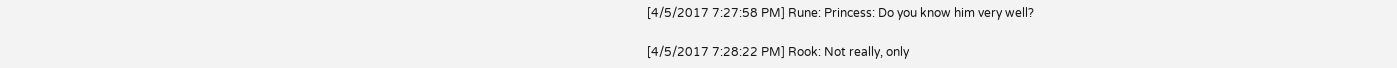[4/5/2017 7:27:58 PM] Rune: Princess: Do you know him very well?

[4/5/2017 7:28:22 PM] Rook: Not really, only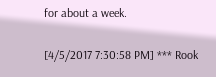for about a week.

[4/5/2017 7:30:58 PM] *** Rook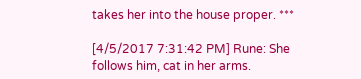takes her into the house proper. ***

[4/5/2017 7:31:42 PM] Rune: She follows him, cat in her arms.